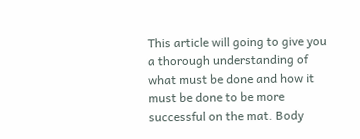This article will going to give you a thorough understanding of what must be done and how it must be done to be more successful on the mat. Body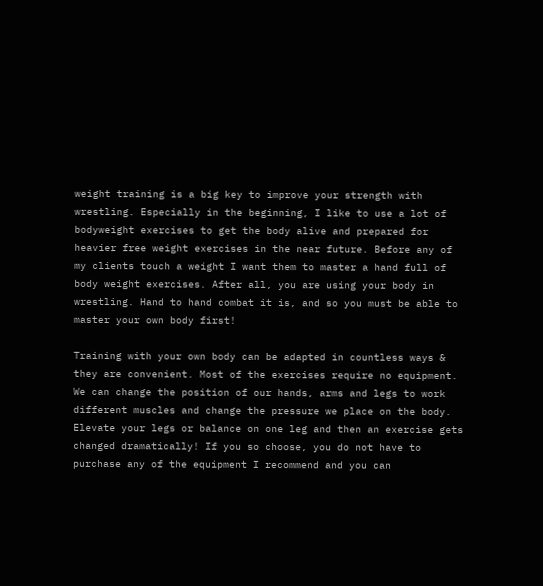weight training is a big key to improve your strength with wrestling. Especially in the beginning, I like to use a lot of bodyweight exercises to get the body alive and prepared for heavier free weight exercises in the near future. Before any of my clients touch a weight I want them to master a hand full of body weight exercises. After all, you are using your body in wrestling. Hand to hand combat it is, and so you must be able to master your own body first!

Training with your own body can be adapted in countless ways & they are convenient. Most of the exercises require no equipment. We can change the position of our hands, arms and legs to work different muscles and change the pressure we place on the body. Elevate your legs or balance on one leg and then an exercise gets changed dramatically! If you so choose, you do not have to purchase any of the equipment I recommend and you can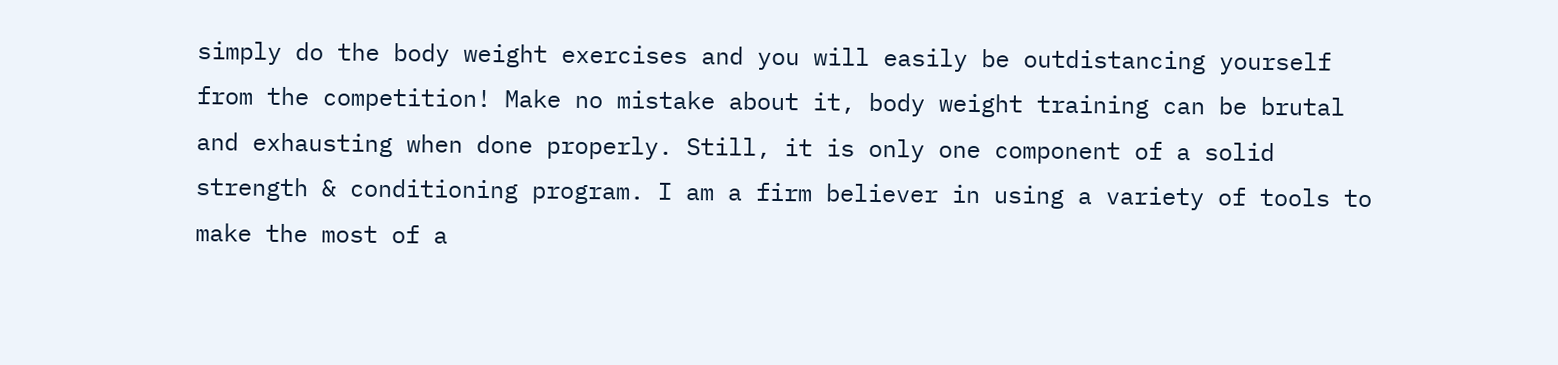simply do the body weight exercises and you will easily be outdistancing yourself from the competition! Make no mistake about it, body weight training can be brutal and exhausting when done properly. Still, it is only one component of a solid strength & conditioning program. I am a firm believer in using a variety of tools to make the most of a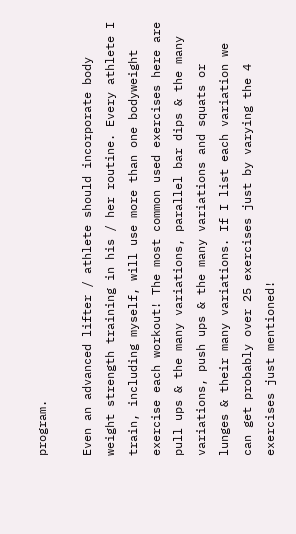program.

Even an advanced lifter / athlete should incorporate body weight strength training in his / her routine. Every athlete I train, including myself, will use more than one bodyweight exercise each workout! The most common used exercises here are pull ups & the many variations, parallel bar dips & the many variations, push ups & the many variations and squats or lunges & their many variations. If I list each variation we can get probably over 25 exercises just by varying the 4 exercises just mentioned!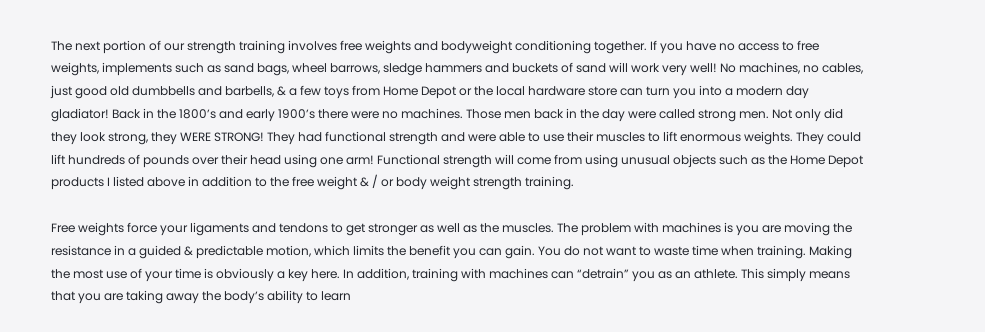The next portion of our strength training involves free weights and bodyweight conditioning together. If you have no access to free weights, implements such as sand bags, wheel barrows, sledge hammers and buckets of sand will work very well! No machines, no cables, just good old dumbbells and barbells, & a few toys from Home Depot or the local hardware store can turn you into a modern day gladiator! Back in the 1800’s and early 1900’s there were no machines. Those men back in the day were called strong men. Not only did they look strong, they WERE STRONG! They had functional strength and were able to use their muscles to lift enormous weights. They could lift hundreds of pounds over their head using one arm! Functional strength will come from using unusual objects such as the Home Depot products I listed above in addition to the free weight & / or body weight strength training.

Free weights force your ligaments and tendons to get stronger as well as the muscles. The problem with machines is you are moving the resistance in a guided & predictable motion, which limits the benefit you can gain. You do not want to waste time when training. Making the most use of your time is obviously a key here. In addition, training with machines can “detrain” you as an athlete. This simply means that you are taking away the body’s ability to learn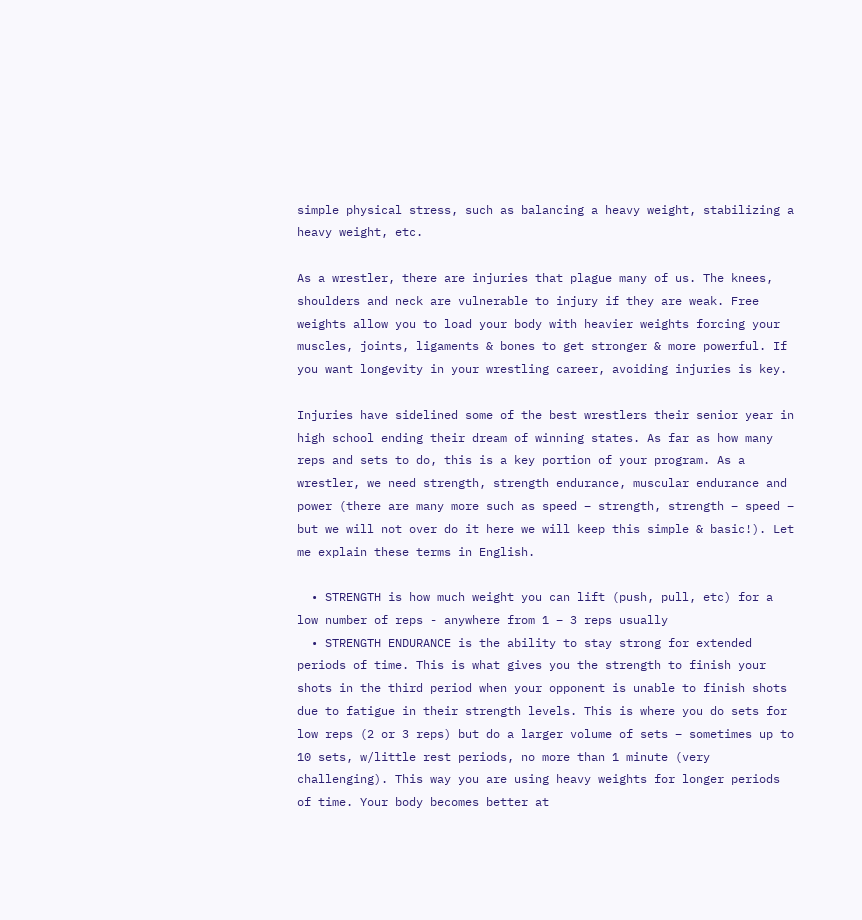simple physical stress, such as balancing a heavy weight, stabilizing a heavy weight, etc.

As a wrestler, there are injuries that plague many of us. The knees, shoulders and neck are vulnerable to injury if they are weak. Free weights allow you to load your body with heavier weights forcing your muscles, joints, ligaments & bones to get stronger & more powerful. If you want longevity in your wrestling career, avoiding injuries is key.

Injuries have sidelined some of the best wrestlers their senior year in high school ending their dream of winning states. As far as how many reps and sets to do, this is a key portion of your program. As a wrestler, we need strength, strength endurance, muscular endurance and power (there are many more such as speed – strength, strength – speed – but we will not over do it here we will keep this simple & basic!). Let me explain these terms in English.

  • STRENGTH is how much weight you can lift (push, pull, etc) for a low number of reps - anywhere from 1 – 3 reps usually
  • STRENGTH ENDURANCE is the ability to stay strong for extended periods of time. This is what gives you the strength to finish your shots in the third period when your opponent is unable to finish shots due to fatigue in their strength levels. This is where you do sets for low reps (2 or 3 reps) but do a larger volume of sets – sometimes up to 10 sets, w/little rest periods, no more than 1 minute (very challenging). This way you are using heavy weights for longer periods of time. Your body becomes better at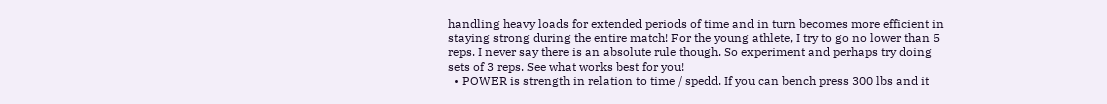handling heavy loads for extended periods of time and in turn becomes more efficient in staying strong during the entire match! For the young athlete, I try to go no lower than 5 reps. I never say there is an absolute rule though. So experiment and perhaps try doing sets of 3 reps. See what works best for you!
  • POWER is strength in relation to time / spedd. If you can bench press 300 lbs and it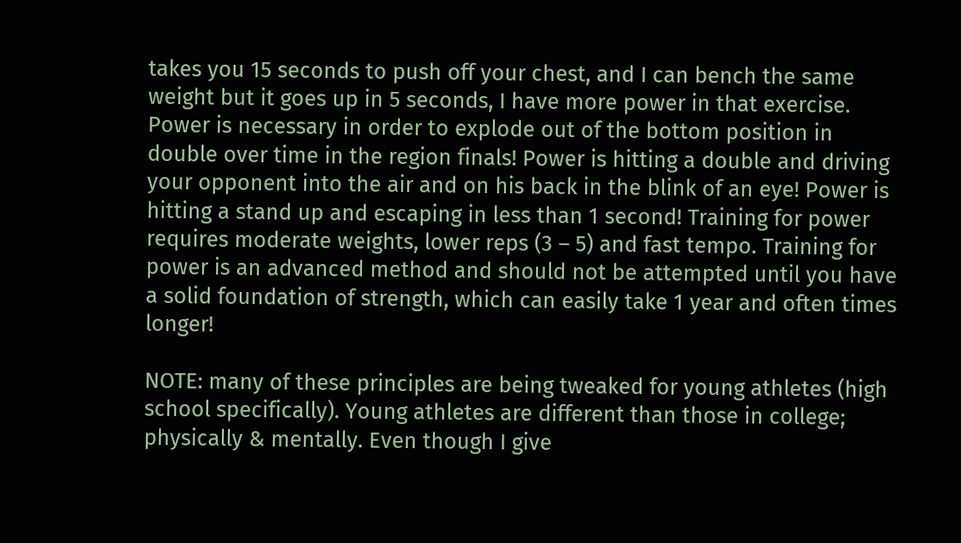takes you 15 seconds to push off your chest, and I can bench the same weight but it goes up in 5 seconds, I have more power in that exercise. Power is necessary in order to explode out of the bottom position in double over time in the region finals! Power is hitting a double and driving your opponent into the air and on his back in the blink of an eye! Power is hitting a stand up and escaping in less than 1 second! Training for power requires moderate weights, lower reps (3 – 5) and fast tempo. Training for power is an advanced method and should not be attempted until you have a solid foundation of strength, which can easily take 1 year and often times longer!

NOTE: many of these principles are being tweaked for young athletes (high school specifically). Young athletes are different than those in college; physically & mentally. Even though I give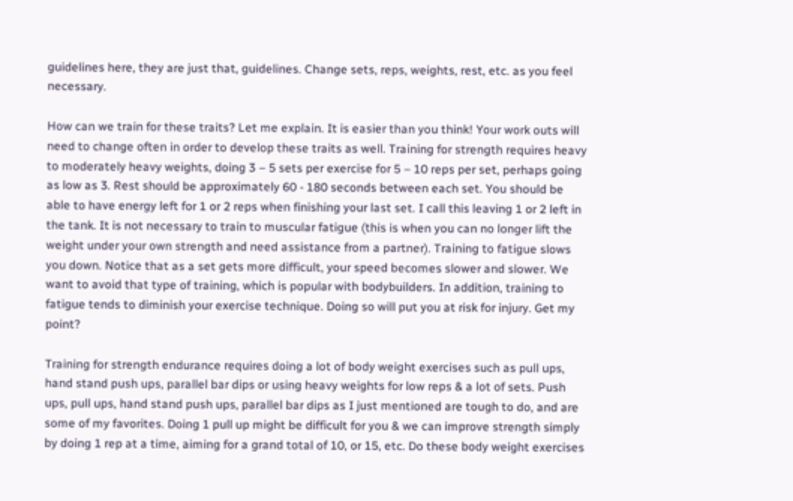guidelines here, they are just that, guidelines. Change sets, reps, weights, rest, etc. as you feel necessary.

How can we train for these traits? Let me explain. It is easier than you think! Your work outs will need to change often in order to develop these traits as well. Training for strength requires heavy to moderately heavy weights, doing 3 – 5 sets per exercise for 5 – 10 reps per set, perhaps going as low as 3. Rest should be approximately 60 - 180 seconds between each set. You should be able to have energy left for 1 or 2 reps when finishing your last set. I call this leaving 1 or 2 left in the tank. It is not necessary to train to muscular fatigue (this is when you can no longer lift the weight under your own strength and need assistance from a partner). Training to fatigue slows you down. Notice that as a set gets more difficult, your speed becomes slower and slower. We want to avoid that type of training, which is popular with bodybuilders. In addition, training to fatigue tends to diminish your exercise technique. Doing so will put you at risk for injury. Get my point?

Training for strength endurance requires doing a lot of body weight exercises such as pull ups, hand stand push ups, parallel bar dips or using heavy weights for low reps & a lot of sets. Push ups, pull ups, hand stand push ups, parallel bar dips as I just mentioned are tough to do, and are some of my favorites. Doing 1 pull up might be difficult for you & we can improve strength simply by doing 1 rep at a time, aiming for a grand total of 10, or 15, etc. Do these body weight exercises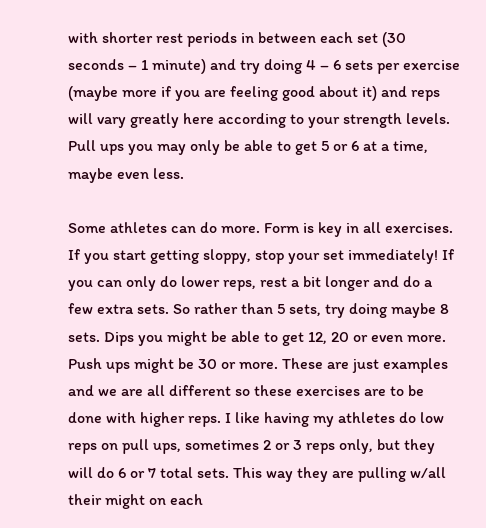with shorter rest periods in between each set (30 seconds – 1 minute) and try doing 4 – 6 sets per exercise (maybe more if you are feeling good about it) and reps will vary greatly here according to your strength levels. Pull ups you may only be able to get 5 or 6 at a time, maybe even less.

Some athletes can do more. Form is key in all exercises. If you start getting sloppy, stop your set immediately! If you can only do lower reps, rest a bit longer and do a few extra sets. So rather than 5 sets, try doing maybe 8 sets. Dips you might be able to get 12, 20 or even more. Push ups might be 30 or more. These are just examples and we are all different so these exercises are to be done with higher reps. I like having my athletes do low reps on pull ups, sometimes 2 or 3 reps only, but they will do 6 or 7 total sets. This way they are pulling w/all their might on each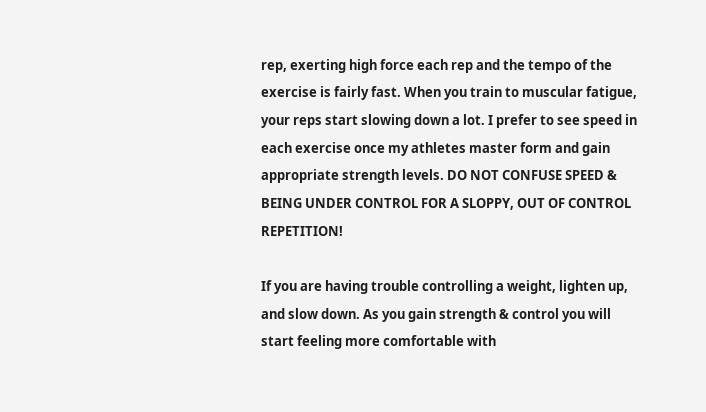rep, exerting high force each rep and the tempo of the exercise is fairly fast. When you train to muscular fatigue, your reps start slowing down a lot. I prefer to see speed in each exercise once my athletes master form and gain appropriate strength levels. DO NOT CONFUSE SPEED & BEING UNDER CONTROL FOR A SLOPPY, OUT OF CONTROL REPETITION!

If you are having trouble controlling a weight, lighten up, and slow down. As you gain strength & control you will start feeling more comfortable with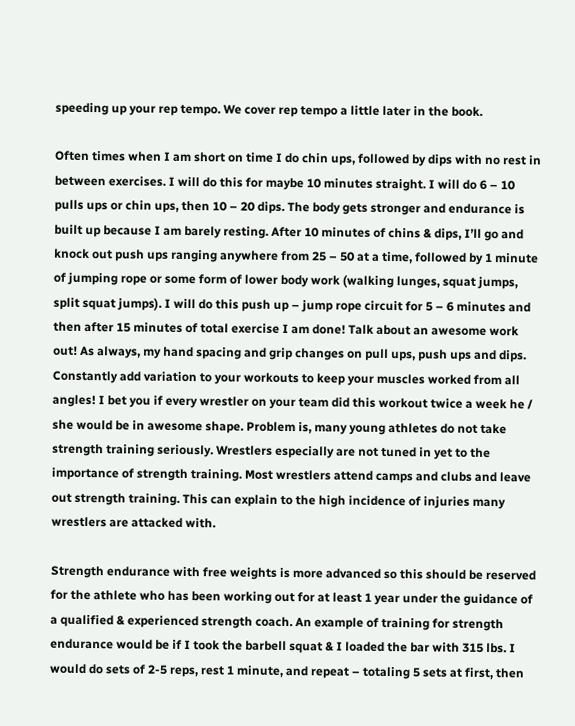speeding up your rep tempo. We cover rep tempo a little later in the book.

Often times when I am short on time I do chin ups, followed by dips with no rest in between exercises. I will do this for maybe 10 minutes straight. I will do 6 – 10 pulls ups or chin ups, then 10 – 20 dips. The body gets stronger and endurance is built up because I am barely resting. After 10 minutes of chins & dips, I’ll go and knock out push ups ranging anywhere from 25 – 50 at a time, followed by 1 minute of jumping rope or some form of lower body work (walking lunges, squat jumps, split squat jumps). I will do this push up – jump rope circuit for 5 – 6 minutes and then after 15 minutes of total exercise I am done! Talk about an awesome work out! As always, my hand spacing and grip changes on pull ups, push ups and dips. Constantly add variation to your workouts to keep your muscles worked from all angles! I bet you if every wrestler on your team did this workout twice a week he / she would be in awesome shape. Problem is, many young athletes do not take strength training seriously. Wrestlers especially are not tuned in yet to the importance of strength training. Most wrestlers attend camps and clubs and leave out strength training. This can explain to the high incidence of injuries many wrestlers are attacked with.

Strength endurance with free weights is more advanced so this should be reserved for the athlete who has been working out for at least 1 year under the guidance of a qualified & experienced strength coach. An example of training for strength endurance would be if I took the barbell squat & I loaded the bar with 315 lbs. I would do sets of 2-5 reps, rest 1 minute, and repeat – totaling 5 sets at first, then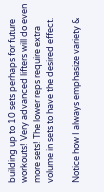building up to 10 sets perhaps for future workouts! Very advanced lifters will do even more sets! The lower reps require extra volume in sets to have the desired effect.

Notice how I always emphasize variety &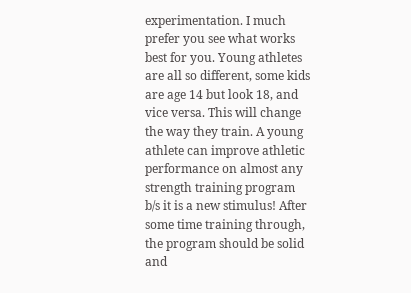experimentation. I much prefer you see what works best for you. Young athletes are all so different, some kids are age 14 but look 18, and vice versa. This will change the way they train. A young athlete can improve athletic performance on almost any strength training program b/s it is a new stimulus! After some time training through, the program should be solid and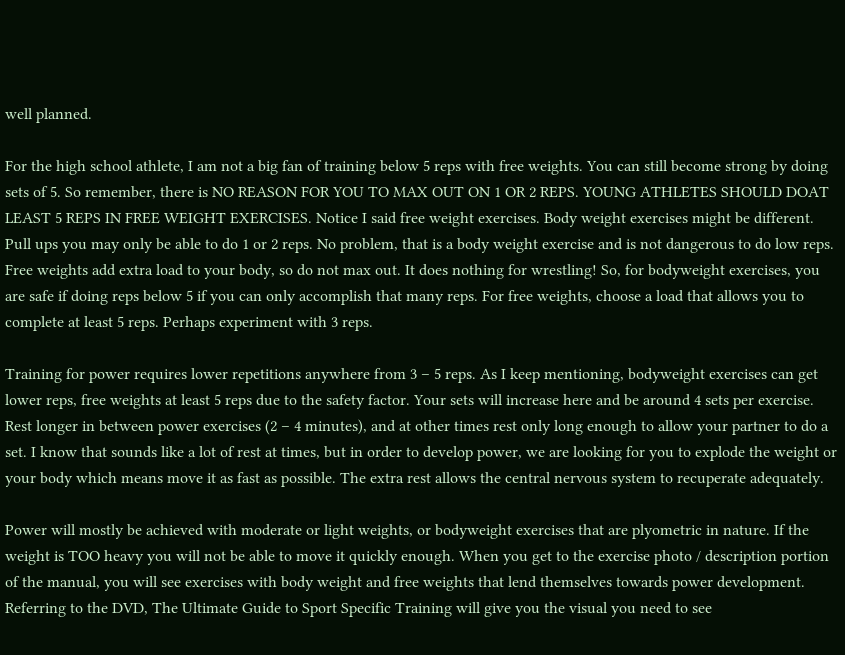well planned.

For the high school athlete, I am not a big fan of training below 5 reps with free weights. You can still become strong by doing sets of 5. So remember, there is NO REASON FOR YOU TO MAX OUT ON 1 OR 2 REPS. YOUNG ATHLETES SHOULD DOAT LEAST 5 REPS IN FREE WEIGHT EXERCISES. Notice I said free weight exercises. Body weight exercises might be different. Pull ups you may only be able to do 1 or 2 reps. No problem, that is a body weight exercise and is not dangerous to do low reps. Free weights add extra load to your body, so do not max out. It does nothing for wrestling! So, for bodyweight exercises, you are safe if doing reps below 5 if you can only accomplish that many reps. For free weights, choose a load that allows you to complete at least 5 reps. Perhaps experiment with 3 reps.

Training for power requires lower repetitions anywhere from 3 – 5 reps. As I keep mentioning, bodyweight exercises can get lower reps, free weights at least 5 reps due to the safety factor. Your sets will increase here and be around 4 sets per exercise. Rest longer in between power exercises (2 – 4 minutes), and at other times rest only long enough to allow your partner to do a set. I know that sounds like a lot of rest at times, but in order to develop power, we are looking for you to explode the weight or your body which means move it as fast as possible. The extra rest allows the central nervous system to recuperate adequately.

Power will mostly be achieved with moderate or light weights, or bodyweight exercises that are plyometric in nature. If the weight is TOO heavy you will not be able to move it quickly enough. When you get to the exercise photo / description portion of the manual, you will see exercises with body weight and free weights that lend themselves towards power development. Referring to the DVD, The Ultimate Guide to Sport Specific Training will give you the visual you need to see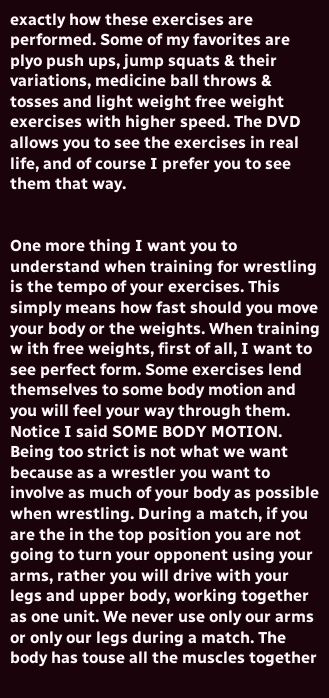exactly how these exercises are performed. Some of my favorites are plyo push ups, jump squats & their variations, medicine ball throws & tosses and light weight free weight exercises with higher speed. The DVD allows you to see the exercises in real life, and of course I prefer you to see them that way.


One more thing I want you to understand when training for wrestling is the tempo of your exercises. This simply means how fast should you move your body or the weights. When training w ith free weights, first of all, I want to see perfect form. Some exercises lend themselves to some body motion and you will feel your way through them. Notice I said SOME BODY MOTION. Being too strict is not what we want because as a wrestler you want to involve as much of your body as possible when wrestling. During a match, if you are the in the top position you are not going to turn your opponent using your arms, rather you will drive with your legs and upper body, working together as one unit. We never use only our arms or only our legs during a match. The body has touse all the muscles together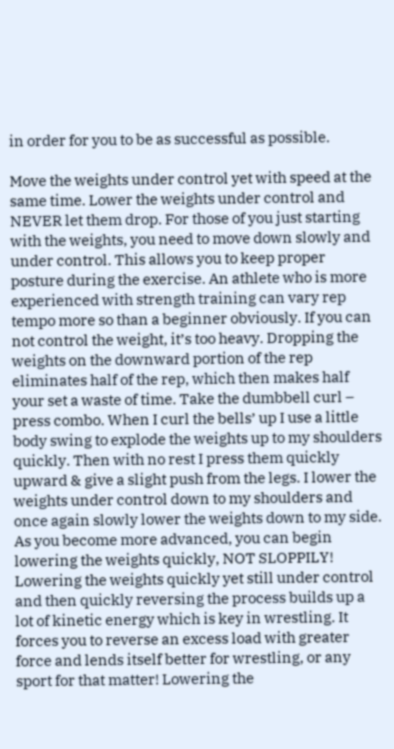in order for you to be as successful as possible.

Move the weights under control yet with speed at the same time. Lower the weights under control and NEVER let them drop. For those of you just starting with the weights, you need to move down slowly and under control. This allows you to keep proper posture during the exercise. An athlete who is more experienced with strength training can vary rep tempo more so than a beginner obviously. If you can not control the weight, it’s too heavy. Dropping the weights on the downward portion of the rep eliminates half of the rep, which then makes half your set a waste of time. Take the dumbbell curl – press combo. When I curl the bells’ up I use a little body swing to explode the weights up to my shoulders quickly. Then with no rest I press them quickly upward & give a slight push from the legs. I lower the weights under control down to my shoulders and once again slowly lower the weights down to my side. As you become more advanced, you can begin lowering the weights quickly, NOT SLOPPILY! Lowering the weights quickly yet still under control and then quickly reversing the process builds up a lot of kinetic energy which is key in wrestling. It forces you to reverse an excess load with greater force and lends itself better for wrestling, or any sport for that matter! Lowering the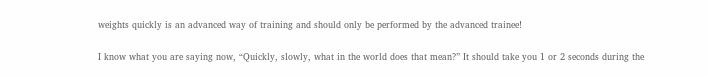weights quickly is an advanced way of training and should only be performed by the advanced trainee!

I know what you are saying now, “Quickly, slowly, what in the world does that mean?” It should take you 1 or 2 seconds during the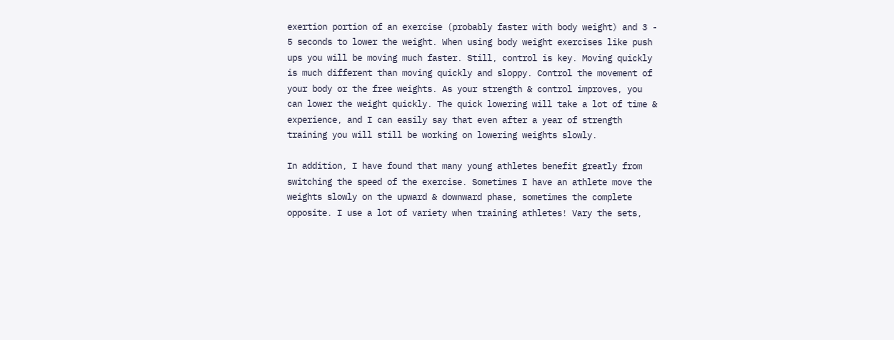exertion portion of an exercise (probably faster with body weight) and 3 - 5 seconds to lower the weight. When using body weight exercises like push ups you will be moving much faster. Still, control is key. Moving quickly is much different than moving quickly and sloppy. Control the movement of your body or the free weights. As your strength & control improves, you can lower the weight quickly. The quick lowering will take a lot of time & experience, and I can easily say that even after a year of strength training you will still be working on lowering weights slowly.

In addition, I have found that many young athletes benefit greatly from switching the speed of the exercise. Sometimes I have an athlete move the weights slowly on the upward & downward phase, sometimes the complete opposite. I use a lot of variety when training athletes! Vary the sets,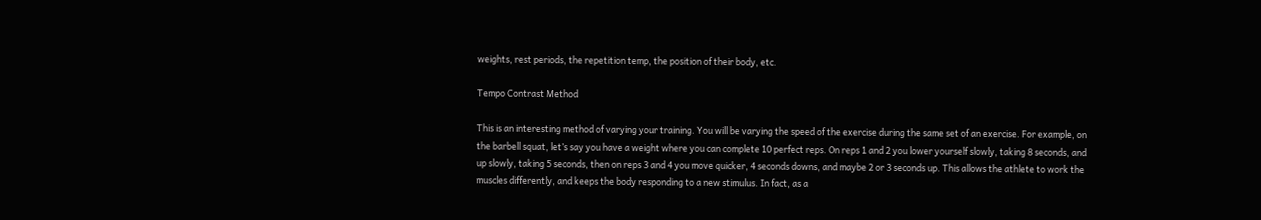weights, rest periods, the repetition temp, the position of their body, etc.

Tempo Contrast Method

This is an interesting method of varying your training. You will be varying the speed of the exercise during the same set of an exercise. For example, on the barbell squat, let’s say you have a weight where you can complete 10 perfect reps. On reps 1 and 2 you lower yourself slowly, taking 8 seconds, and up slowly, taking 5 seconds, then on reps 3 and 4 you move quicker, 4 seconds downs, and maybe 2 or 3 seconds up. This allows the athlete to work the muscles differently, and keeps the body responding to a new stimulus. In fact, as a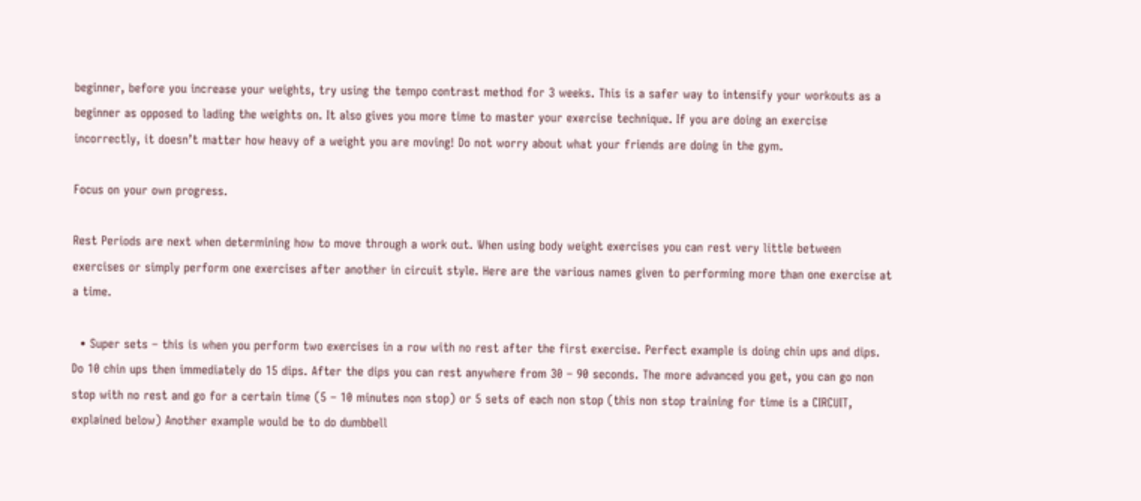beginner, before you increase your weights, try using the tempo contrast method for 3 weeks. This is a safer way to intensify your workouts as a beginner as opposed to lading the weights on. It also gives you more time to master your exercise technique. If you are doing an exercise incorrectly, it doesn’t matter how heavy of a weight you are moving! Do not worry about what your friends are doing in the gym.

Focus on your own progress.

Rest Periods are next when determining how to move through a work out. When using body weight exercises you can rest very little between exercises or simply perform one exercises after another in circuit style. Here are the various names given to performing more than one exercise at a time.

  • Super sets – this is when you perform two exercises in a row with no rest after the first exercise. Perfect example is doing chin ups and dips. Do 10 chin ups then immediately do 15 dips. After the dips you can rest anywhere from 30 – 90 seconds. The more advanced you get, you can go non stop with no rest and go for a certain time (5 – 10 minutes non stop) or 5 sets of each non stop (this non stop training for time is a CIRCUIT, explained below) Another example would be to do dumbbell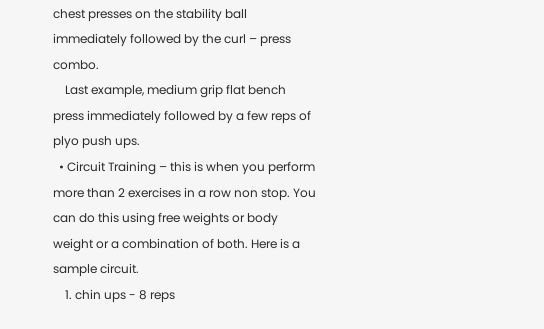chest presses on the stability ball immediately followed by the curl – press combo.
    Last example, medium grip flat bench press immediately followed by a few reps of plyo push ups.
  • Circuit Training – this is when you perform more than 2 exercises in a row non stop. You can do this using free weights or body weight or a combination of both. Here is a sample circuit.
    1. chin ups - 8 reps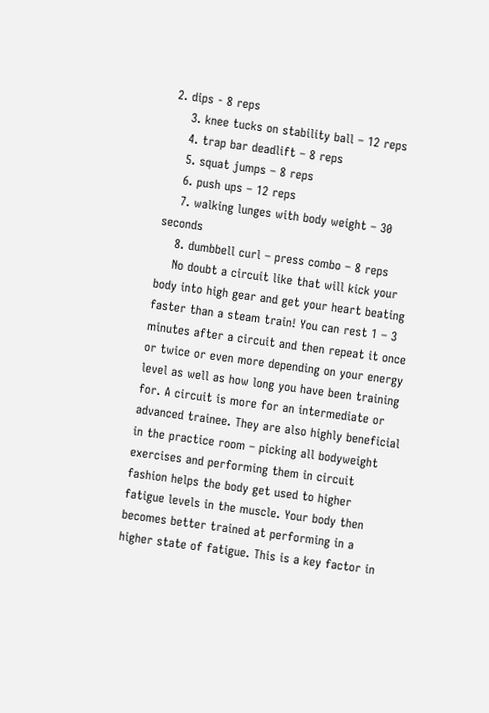2. dips - 8 reps
    3. knee tucks on stability ball – 12 reps
    4. trap bar deadlift – 8 reps
    5. squat jumps – 8 reps
    6. push ups – 12 reps
    7. walking lunges with body weight – 30 seconds
    8. dumbbell curl – press combo – 8 reps
    No doubt a circuit like that will kick your body into high gear and get your heart beating faster than a steam train! You can rest 1 – 3 minutes after a circuit and then repeat it once or twice or even more depending on your energy level as well as how long you have been training for. A circuit is more for an intermediate or advanced trainee. They are also highly beneficial in the practice room – picking all bodyweight exercises and performing them in circuit fashion helps the body get used to higher fatigue levels in the muscle. Your body then becomes better trained at performing in a higher state of fatigue. This is a key factor in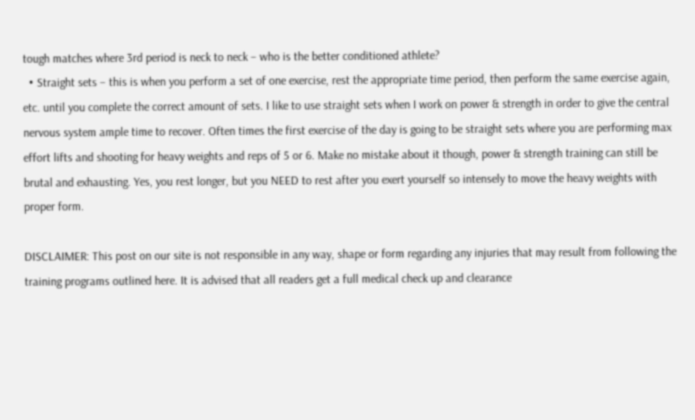tough matches where 3rd period is neck to neck – who is the better conditioned athlete?
  • Straight sets – this is when you perform a set of one exercise, rest the appropriate time period, then perform the same exercise again, etc. until you complete the correct amount of sets. I like to use straight sets when I work on power & strength in order to give the central nervous system ample time to recover. Often times the first exercise of the day is going to be straight sets where you are performing max effort lifts and shooting for heavy weights and reps of 5 or 6. Make no mistake about it though, power & strength training can still be brutal and exhausting. Yes, you rest longer, but you NEED to rest after you exert yourself so intensely to move the heavy weights with proper form.

DISCLAIMER: This post on our site is not responsible in any way, shape or form regarding any injuries that may result from following the training programs outlined here. It is advised that all readers get a full medical check up and clearance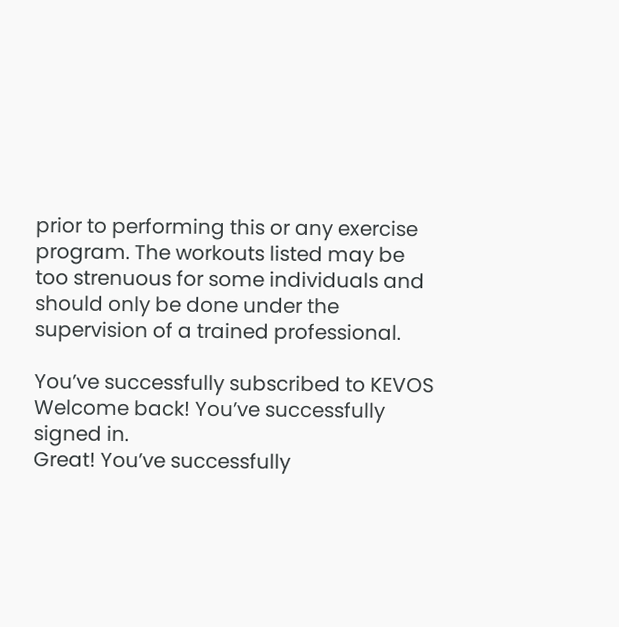prior to performing this or any exercise program. The workouts listed may be too strenuous for some individuals and should only be done under the supervision of a trained professional.

You’ve successfully subscribed to KEVOS
Welcome back! You’ve successfully signed in.
Great! You’ve successfully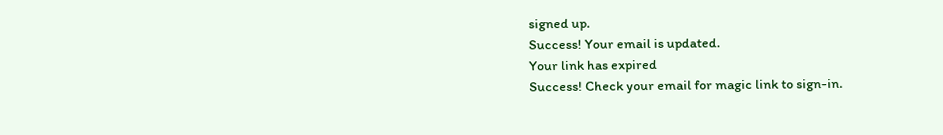signed up.
Success! Your email is updated.
Your link has expired
Success! Check your email for magic link to sign-in.